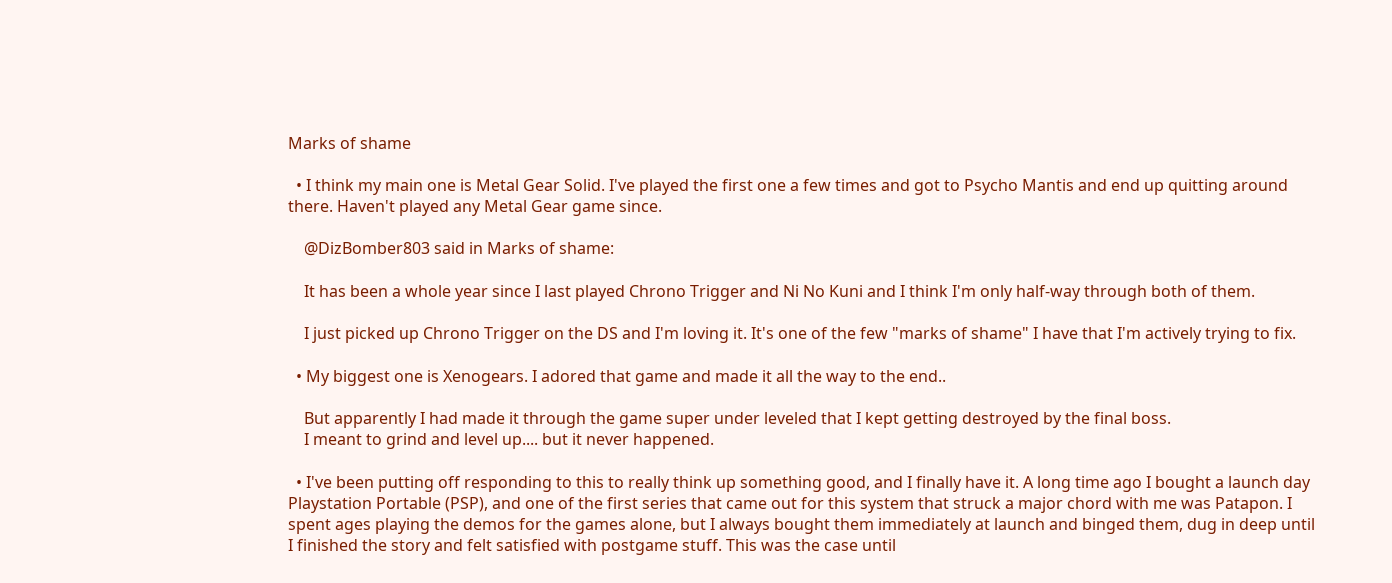Marks of shame

  • I think my main one is Metal Gear Solid. I've played the first one a few times and got to Psycho Mantis and end up quitting around there. Haven't played any Metal Gear game since.

    @DizBomber803 said in Marks of shame:

    It has been a whole year since I last played Chrono Trigger and Ni No Kuni and I think I'm only half-way through both of them.

    I just picked up Chrono Trigger on the DS and I'm loving it. It's one of the few "marks of shame" I have that I'm actively trying to fix.

  • My biggest one is Xenogears. I adored that game and made it all the way to the end..

    But apparently I had made it through the game super under leveled that I kept getting destroyed by the final boss.
    I meant to grind and level up.... but it never happened.

  • I've been putting off responding to this to really think up something good, and I finally have it. A long time ago I bought a launch day Playstation Portable (PSP), and one of the first series that came out for this system that struck a major chord with me was Patapon. I spent ages playing the demos for the games alone, but I always bought them immediately at launch and binged them, dug in deep until I finished the story and felt satisfied with postgame stuff. This was the case until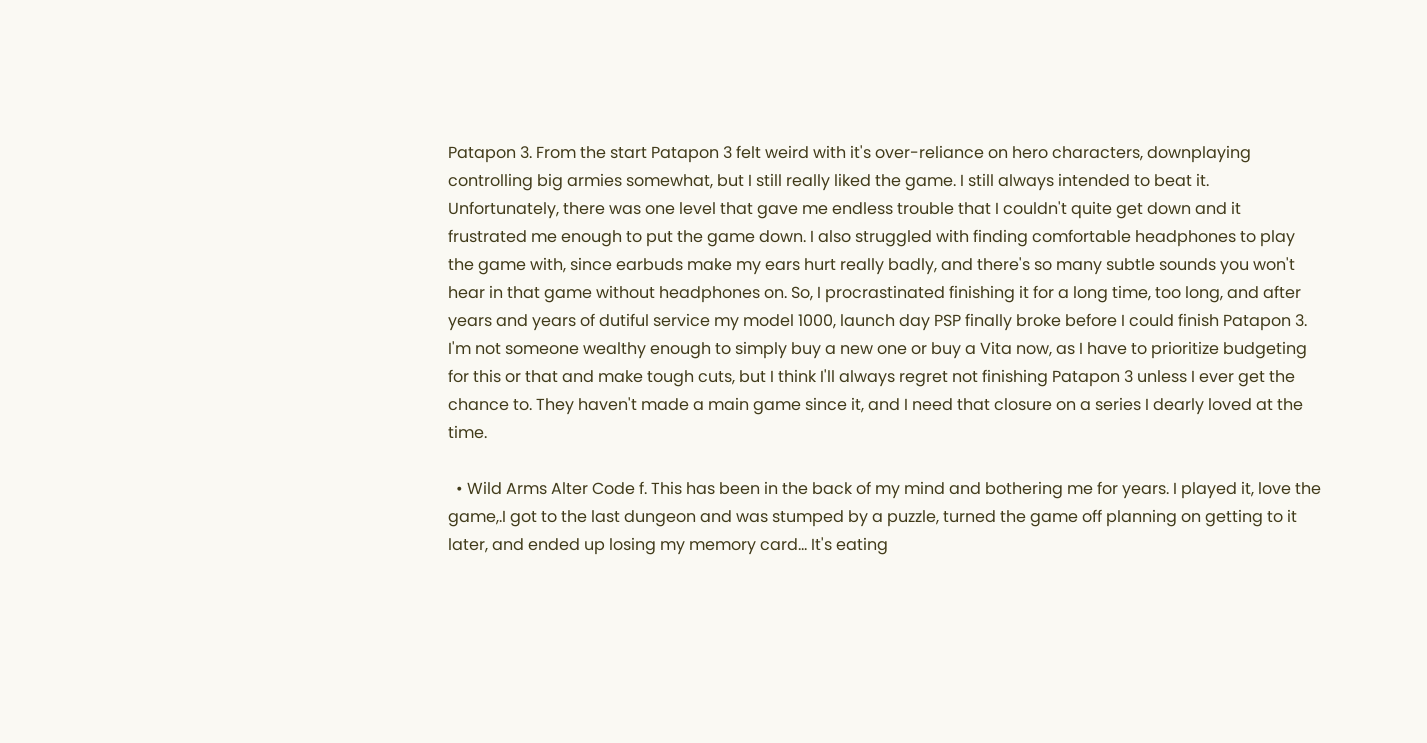Patapon 3. From the start Patapon 3 felt weird with it's over-reliance on hero characters, downplaying controlling big armies somewhat, but I still really liked the game. I still always intended to beat it. Unfortunately, there was one level that gave me endless trouble that I couldn't quite get down and it frustrated me enough to put the game down. I also struggled with finding comfortable headphones to play the game with, since earbuds make my ears hurt really badly, and there's so many subtle sounds you won't hear in that game without headphones on. So, I procrastinated finishing it for a long time, too long, and after years and years of dutiful service my model 1000, launch day PSP finally broke before I could finish Patapon 3. I'm not someone wealthy enough to simply buy a new one or buy a Vita now, as I have to prioritize budgeting for this or that and make tough cuts, but I think I'll always regret not finishing Patapon 3 unless I ever get the chance to. They haven't made a main game since it, and I need that closure on a series I dearly loved at the time.

  • Wild Arms Alter Code f. This has been in the back of my mind and bothering me for years. I played it, love the game,.I got to the last dungeon and was stumped by a puzzle, turned the game off planning on getting to it later, and ended up losing my memory card... It's eating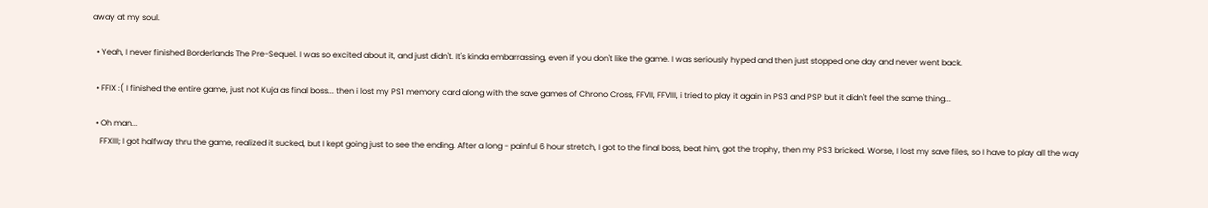away at my soul.

  • Yeah, I never finished Borderlands The Pre-Sequel. I was so excited about it, and just didn't. It's kinda embarrassing, even if you don't like the game. I was seriously hyped and then just stopped one day and never went back.

  • FFIX :( I finished the entire game, just not Kuja as final boss... then i lost my PS1 memory card along with the save games of Chrono Cross, FFVII, FFVIII, i tried to play it again in PS3 and PSP but it didn't feel the same thing...

  • Oh man...
    FFXIII; I got halfway thru the game, realized it sucked, but I kept going just to see the ending. After a long - painful 6 hour stretch, I got to the final boss, beat him, got the trophy, then my PS3 bricked. Worse, I lost my save files, so I have to play all the way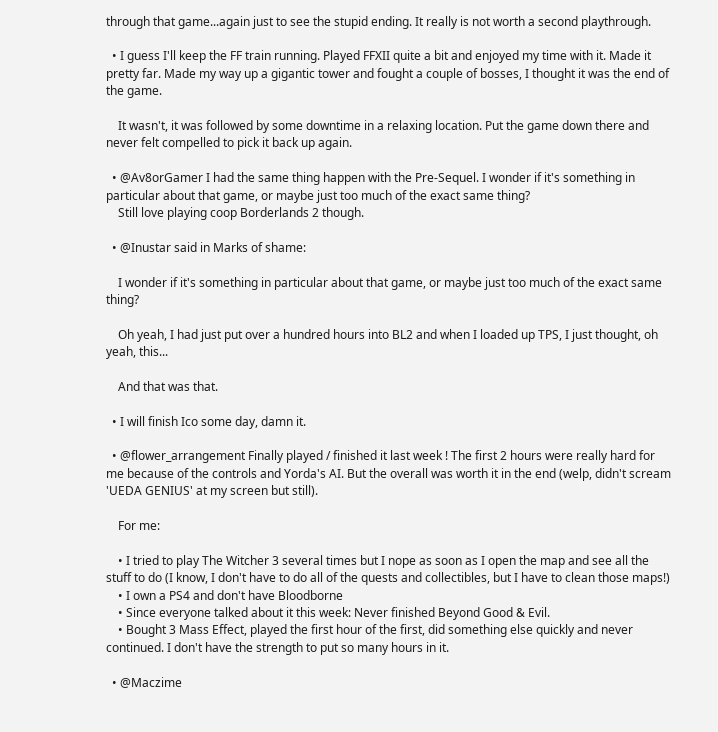through that game...again just to see the stupid ending. It really is not worth a second playthrough.

  • I guess I'll keep the FF train running. Played FFXII quite a bit and enjoyed my time with it. Made it pretty far. Made my way up a gigantic tower and fought a couple of bosses, I thought it was the end of the game.

    It wasn't, it was followed by some downtime in a relaxing location. Put the game down there and never felt compelled to pick it back up again.

  • @Av8orGamer I had the same thing happen with the Pre-Sequel. I wonder if it's something in particular about that game, or maybe just too much of the exact same thing?
    Still love playing coop Borderlands 2 though.

  • @Inustar said in Marks of shame:

    I wonder if it's something in particular about that game, or maybe just too much of the exact same thing?

    Oh yeah, I had just put over a hundred hours into BL2 and when I loaded up TPS, I just thought, oh yeah, this...

    And that was that.

  • I will finish Ico some day, damn it.

  • @flower_arrangement Finally played / finished it last week ! The first 2 hours were really hard for me because of the controls and Yorda's AI. But the overall was worth it in the end (welp, didn't scream 'UEDA GENIUS' at my screen but still).

    For me:

    • I tried to play The Witcher 3 several times but I nope as soon as I open the map and see all the stuff to do (I know, I don't have to do all of the quests and collectibles, but I have to clean those maps!)
    • I own a PS4 and don't have Bloodborne
    • Since everyone talked about it this week: Never finished Beyond Good & Evil.
    • Bought 3 Mass Effect, played the first hour of the first, did something else quickly and never continued. I don't have the strength to put so many hours in it.

  • @Maczime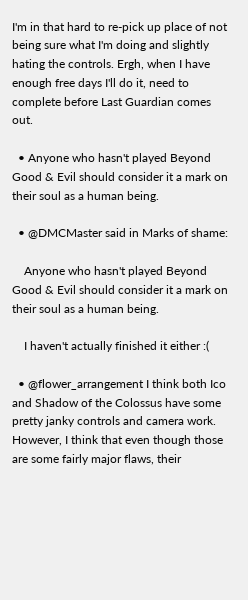I'm in that hard to re-pick up place of not being sure what I'm doing and slightly hating the controls. Ergh, when I have enough free days I'll do it, need to complete before Last Guardian comes out.

  • Anyone who hasn't played Beyond Good & Evil should consider it a mark on their soul as a human being.

  • @DMCMaster said in Marks of shame:

    Anyone who hasn't played Beyond Good & Evil should consider it a mark on their soul as a human being.

    I haven't actually finished it either :(

  • @flower_arrangement I think both Ico and Shadow of the Colossus have some pretty janky controls and camera work. However, I think that even though those are some fairly major flaws, their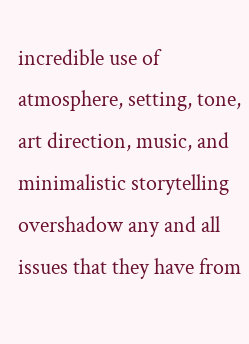incredible use of atmosphere, setting, tone, art direction, music, and minimalistic storytelling overshadow any and all issues that they have from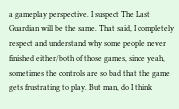a gameplay perspective. I suspect The Last Guardian will be the same. That said, I completely respect and understand why some people never finished either/both of those games, since yeah, sometimes the controls are so bad that the game gets frustrating to play. But man, do I think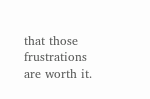that those frustrations are worth it.